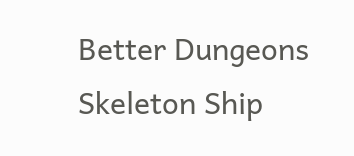Better Dungeons Skeleton Ship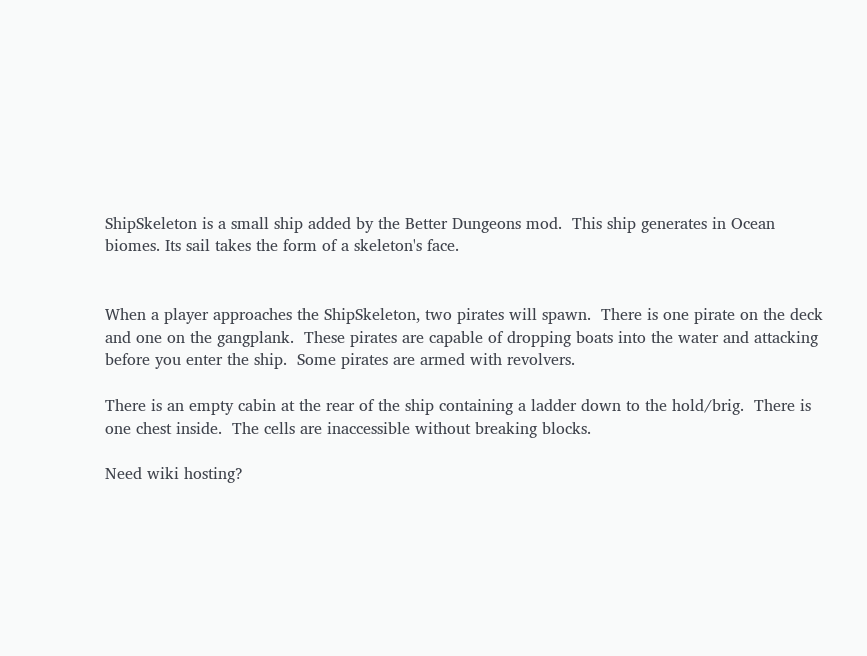ShipSkeleton is a small ship added by the Better Dungeons mod.  This ship generates in Ocean biomes. Its sail takes the form of a skeleton's face.


When a player approaches the ShipSkeleton, two pirates will spawn.  There is one pirate on the deck and one on the gangplank.  These pirates are capable of dropping boats into the water and attacking before you enter the ship.  Some pirates are armed with revolvers.

There is an empty cabin at the rear of the ship containing a ladder down to the hold/brig.  There is one chest inside.  The cells are inaccessible without breaking blocks.

Need wiki hosting?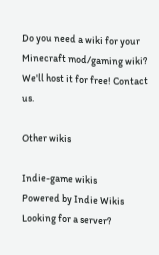Do you need a wiki for your Minecraft mod/gaming wiki? We'll host it for free! Contact us.

Other wikis

Indie-game wikis
Powered by Indie Wikis
Looking for a server?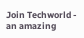Join Techworld - an amazing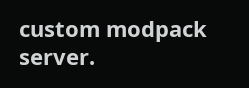custom modpack server.